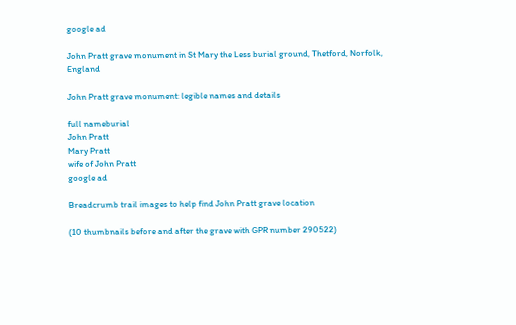google ad

John Pratt grave monument in St Mary the Less burial ground, Thetford, Norfolk, England

John Pratt grave monument: legible names and details

full nameburial
John Pratt
Mary Pratt
wife of John Pratt
google ad

Breadcrumb trail images to help find John Pratt grave location

(10 thumbnails before and after the grave with GPR number 290522)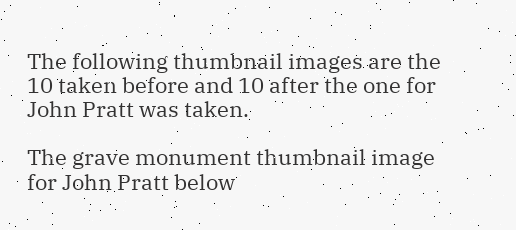The following thumbnail images are the 10 taken before and 10 after the one for John Pratt was taken.

The grave monument thumbnail image for John Pratt below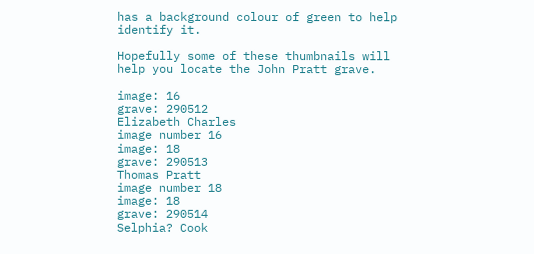has a background colour of green to help identify it.

Hopefully some of these thumbnails will help you locate the John Pratt grave.

image: 16
grave: 290512
Elizabeth Charles
image number 16
image: 18
grave: 290513
Thomas Pratt
image number 18
image: 18
grave: 290514
Selphia? Cook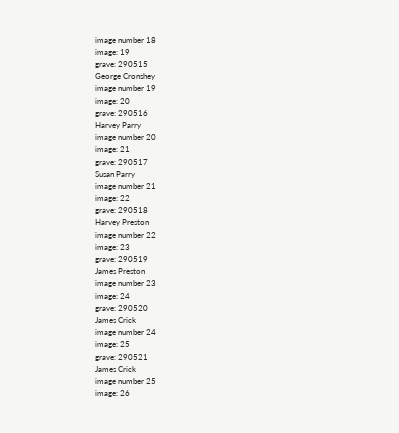image number 18
image: 19
grave: 290515
George Cronshey
image number 19
image: 20
grave: 290516
Harvey Parry
image number 20
image: 21
grave: 290517
Susan Parry
image number 21
image: 22
grave: 290518
Harvey Preston
image number 22
image: 23
grave: 290519
James Preston
image number 23
image: 24
grave: 290520
James Crick
image number 24
image: 25
grave: 290521
James Crick
image number 25
image: 26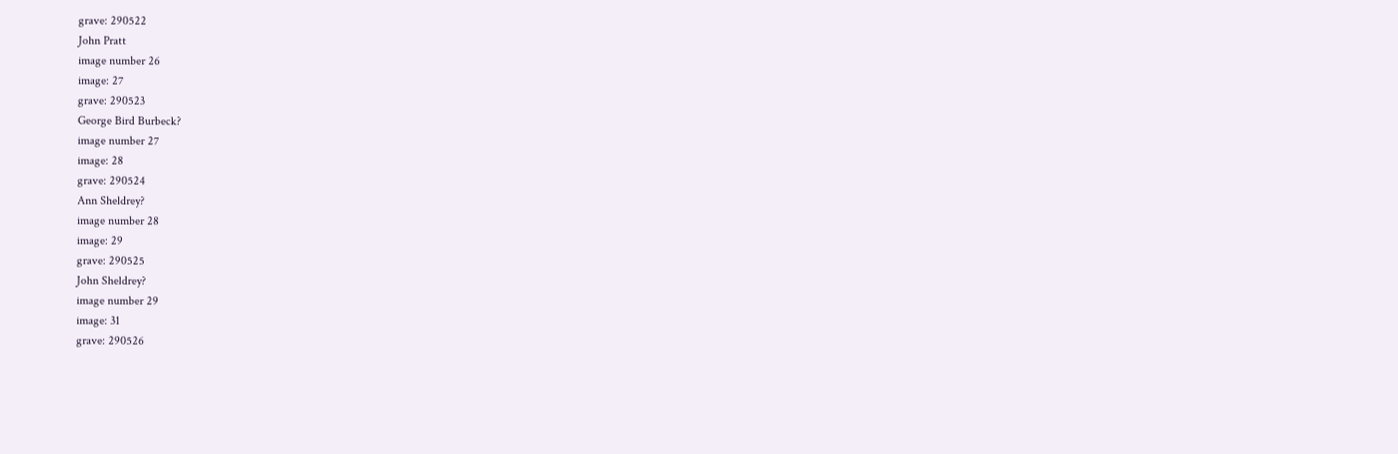grave: 290522
John Pratt
image number 26
image: 27
grave: 290523
George Bird Burbeck?
image number 27
image: 28
grave: 290524
Ann Sheldrey?
image number 28
image: 29
grave: 290525
John Sheldrey?
image number 29
image: 31
grave: 290526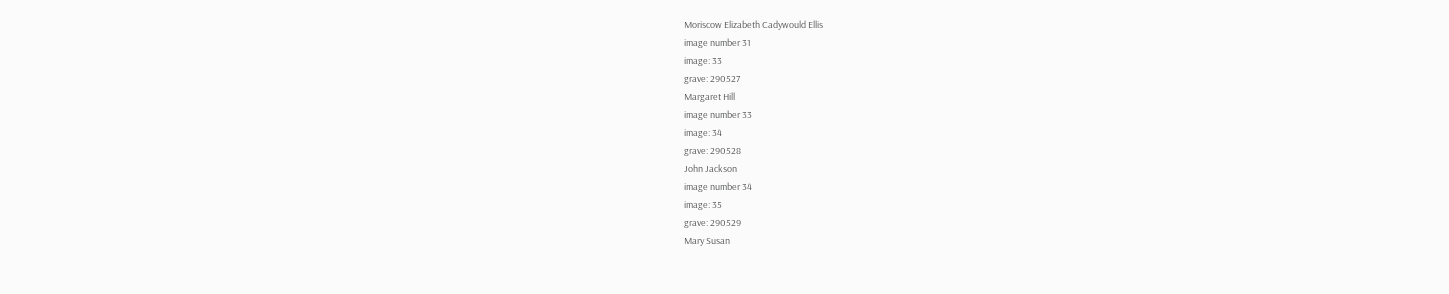Moriscow Elizabeth Cadywould Ellis
image number 31
image: 33
grave: 290527
Margaret Hill
image number 33
image: 34
grave: 290528
John Jackson
image number 34
image: 35
grave: 290529
Mary Susan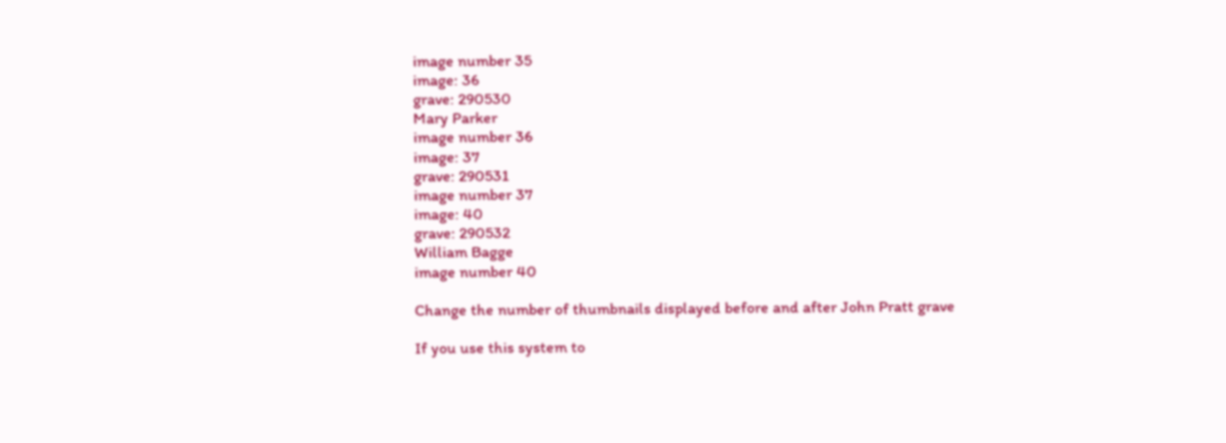image number 35
image: 36
grave: 290530
Mary Parker
image number 36
image: 37
grave: 290531
image number 37
image: 40
grave: 290532
William Bagge
image number 40

Change the number of thumbnails displayed before and after John Pratt grave

If you use this system to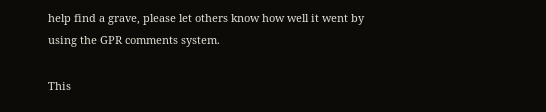help find a grave, please let others know how well it went by using the GPR comments system.

This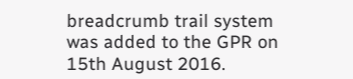breadcrumb trail system was added to the GPR on 15th August 2016.